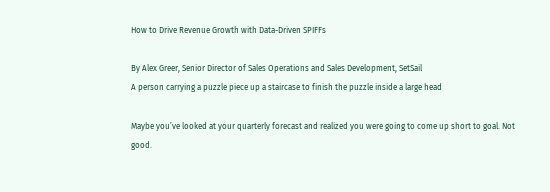How to Drive Revenue Growth with Data-Driven SPIFFs

By Alex Greer, Senior Director of Sales Operations and Sales Development, SetSail
A person carrying a puzzle piece up a staircase to finish the puzzle inside a large head

Maybe you’ve looked at your quarterly forecast and realized you were going to come up short to goal. Not good.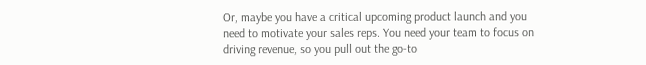Or, maybe you have a critical upcoming product launch and you need to motivate your sales reps. You need your team to focus on driving revenue, so you pull out the go-to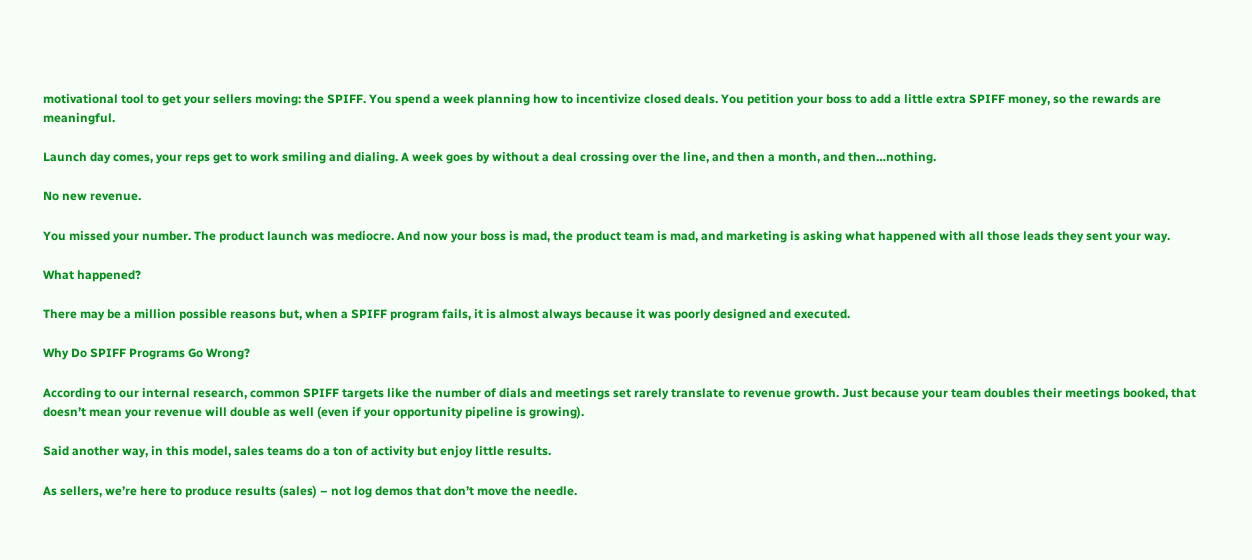motivational tool to get your sellers moving: the SPIFF. You spend a week planning how to incentivize closed deals. You petition your boss to add a little extra SPIFF money, so the rewards are meaningful.

Launch day comes, your reps get to work smiling and dialing. A week goes by without a deal crossing over the line, and then a month, and then…nothing.

No new revenue.

You missed your number. The product launch was mediocre. And now your boss is mad, the product team is mad, and marketing is asking what happened with all those leads they sent your way.

What happened?

There may be a million possible reasons but, when a SPIFF program fails, it is almost always because it was poorly designed and executed.

Why Do SPIFF Programs Go Wrong?

According to our internal research, common SPIFF targets like the number of dials and meetings set rarely translate to revenue growth. Just because your team doubles their meetings booked, that doesn’t mean your revenue will double as well (even if your opportunity pipeline is growing).

Said another way, in this model, sales teams do a ton of activity but enjoy little results.

As sellers, we’re here to produce results (sales) – not log demos that don’t move the needle.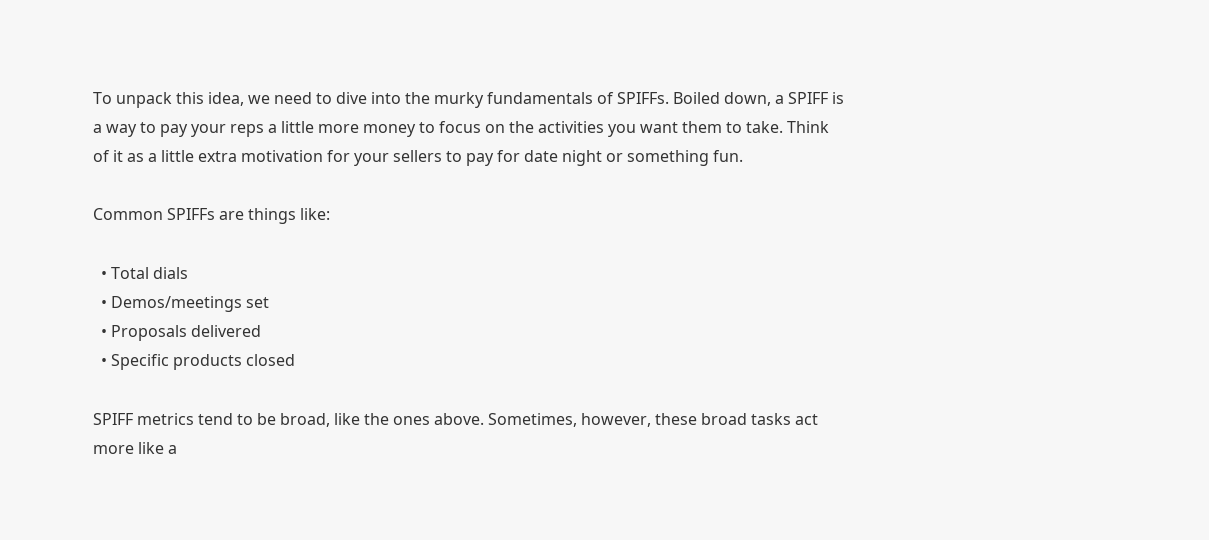To unpack this idea, we need to dive into the murky fundamentals of SPIFFs. Boiled down, a SPIFF is a way to pay your reps a little more money to focus on the activities you want them to take. Think of it as a little extra motivation for your sellers to pay for date night or something fun.

Common SPIFFs are things like:

  • Total dials
  • Demos/meetings set
  • Proposals delivered
  • Specific products closed

SPIFF metrics tend to be broad, like the ones above. Sometimes, however, these broad tasks act more like a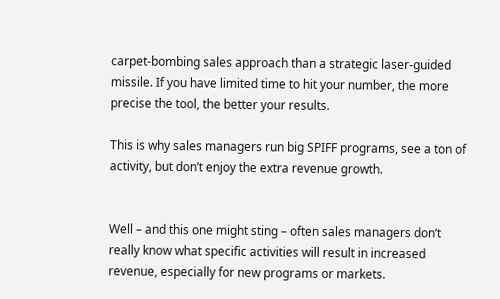carpet-bombing sales approach than a strategic laser-guided missile. If you have limited time to hit your number, the more precise the tool, the better your results.

This is why sales managers run big SPIFF programs, see a ton of activity, but don’t enjoy the extra revenue growth.


Well – and this one might sting – often sales managers don’t really know what specific activities will result in increased revenue, especially for new programs or markets.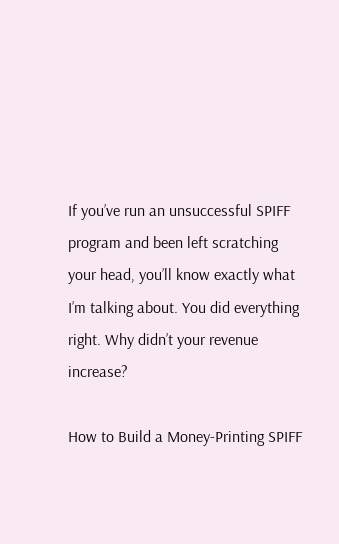If you’ve run an unsuccessful SPIFF program and been left scratching your head, you’ll know exactly what I’m talking about. You did everything right. Why didn’t your revenue increase?

How to Build a Money-Printing SPIFF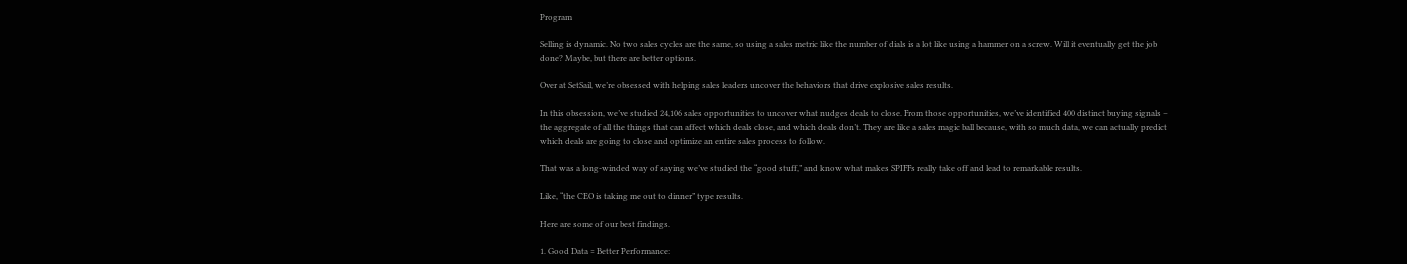Program

Selling is dynamic. No two sales cycles are the same, so using a sales metric like the number of dials is a lot like using a hammer on a screw. Will it eventually get the job done? Maybe, but there are better options.

Over at SetSail, we’re obsessed with helping sales leaders uncover the behaviors that drive explosive sales results.

In this obsession, we’ve studied 24,106 sales opportunities to uncover what nudges deals to close. From those opportunities, we’ve identified 400 distinct buying signals – the aggregate of all the things that can affect which deals close, and which deals don’t. They are like a sales magic ball because, with so much data, we can actually predict which deals are going to close and optimize an entire sales process to follow.

That was a long-winded way of saying we’ve studied the “good stuff,” and know what makes SPIFFs really take off and lead to remarkable results.

Like, “the CEO is taking me out to dinner” type results.

Here are some of our best findings.

1. Good Data = Better Performance: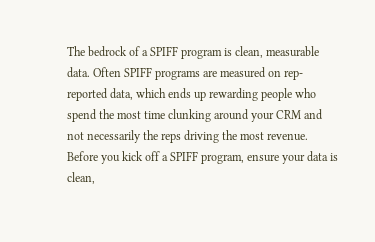The bedrock of a SPIFF program is clean, measurable data. Often SPIFF programs are measured on rep-reported data, which ends up rewarding people who spend the most time clunking around your CRM and not necessarily the reps driving the most revenue. Before you kick off a SPIFF program, ensure your data is clean,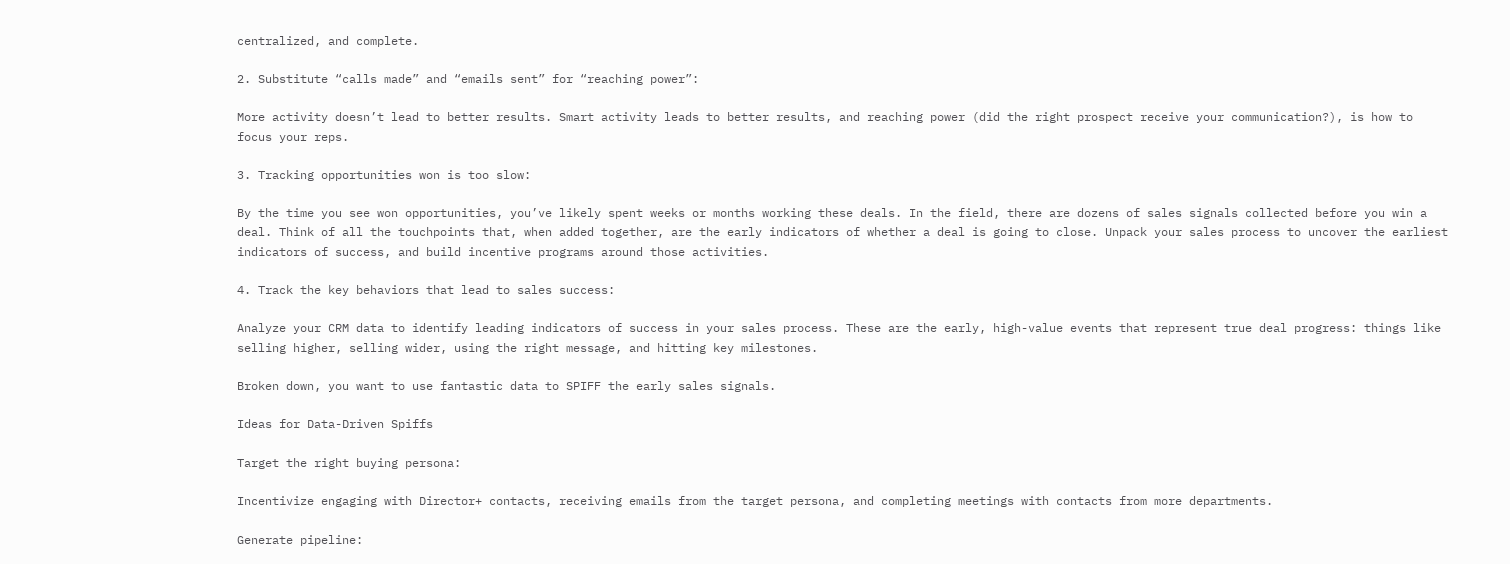centralized, and complete.

2. Substitute “calls made” and “emails sent” for “reaching power”:

More activity doesn’t lead to better results. Smart activity leads to better results, and reaching power (did the right prospect receive your communication?), is how to focus your reps.

3. Tracking opportunities won is too slow:

By the time you see won opportunities, you’ve likely spent weeks or months working these deals. In the field, there are dozens of sales signals collected before you win a deal. Think of all the touchpoints that, when added together, are the early indicators of whether a deal is going to close. Unpack your sales process to uncover the earliest indicators of success, and build incentive programs around those activities.

4. Track the key behaviors that lead to sales success:

Analyze your CRM data to identify leading indicators of success in your sales process. These are the early, high-value events that represent true deal progress: things like selling higher, selling wider, using the right message, and hitting key milestones.

Broken down, you want to use fantastic data to SPIFF the early sales signals.

Ideas for Data-Driven Spiffs

Target the right buying persona:

Incentivize engaging with Director+ contacts, receiving emails from the target persona, and completing meetings with contacts from more departments.

Generate pipeline: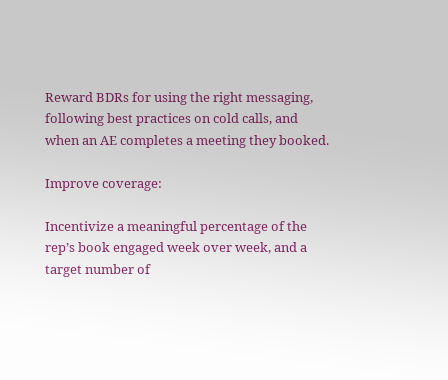Reward BDRs for using the right messaging, following best practices on cold calls, and when an AE completes a meeting they booked.

Improve coverage:

Incentivize a meaningful percentage of the rep’s book engaged week over week, and a target number of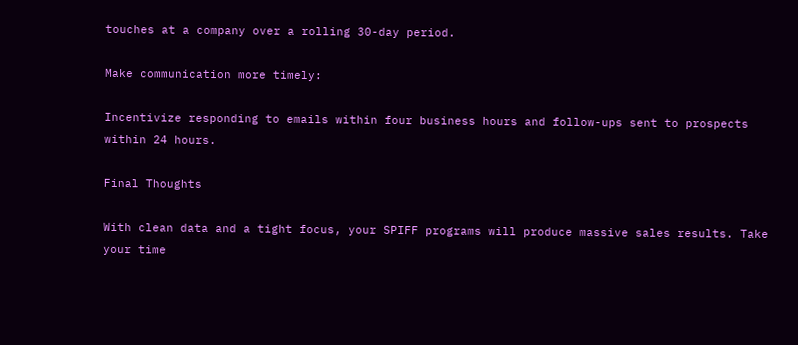touches at a company over a rolling 30-day period.

Make communication more timely:

Incentivize responding to emails within four business hours and follow-ups sent to prospects within 24 hours.

Final Thoughts

With clean data and a tight focus, your SPIFF programs will produce massive sales results. Take your time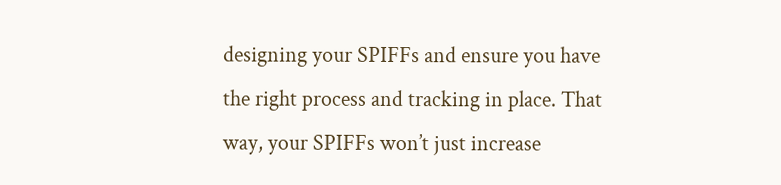designing your SPIFFs and ensure you have the right process and tracking in place. That way, your SPIFFs won’t just increase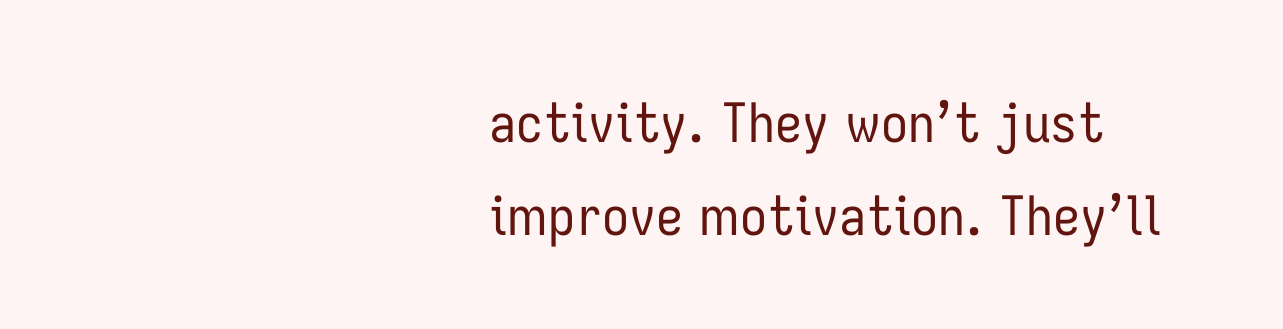activity. They won’t just improve motivation. They’ll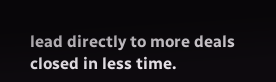lead directly to more deals closed in less time.